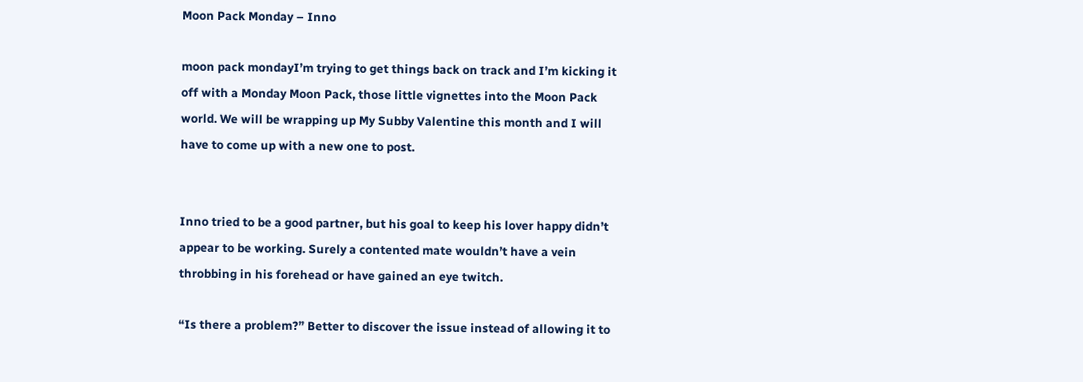Moon Pack Monday – Inno

moon pack mondayI’m trying to get things back on track and I’m kicking it off with a Monday Moon Pack, those little vignettes into the Moon Pack world. We will be wrapping up My Subby Valentine this month and I will have to come up with a new one to post.


Inno tried to be a good partner, but his goal to keep his lover happy didn’t appear to be working. Surely a contented mate wouldn’t have a vein throbbing in his forehead or have gained an eye twitch.

“Is there a problem?” Better to discover the issue instead of allowing it to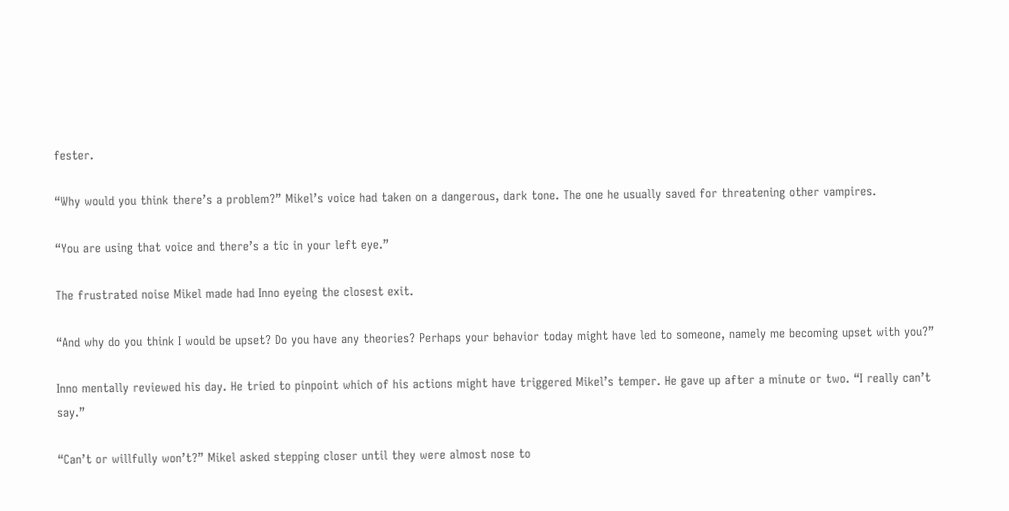fester.

“Why would you think there’s a problem?” Mikel’s voice had taken on a dangerous, dark tone. The one he usually saved for threatening other vampires.

“You are using that voice and there’s a tic in your left eye.”

The frustrated noise Mikel made had Inno eyeing the closest exit.

“And why do you think I would be upset? Do you have any theories? Perhaps your behavior today might have led to someone, namely me becoming upset with you?”

Inno mentally reviewed his day. He tried to pinpoint which of his actions might have triggered Mikel’s temper. He gave up after a minute or two. “I really can’t say.”

“Can’t or willfully won’t?” Mikel asked stepping closer until they were almost nose to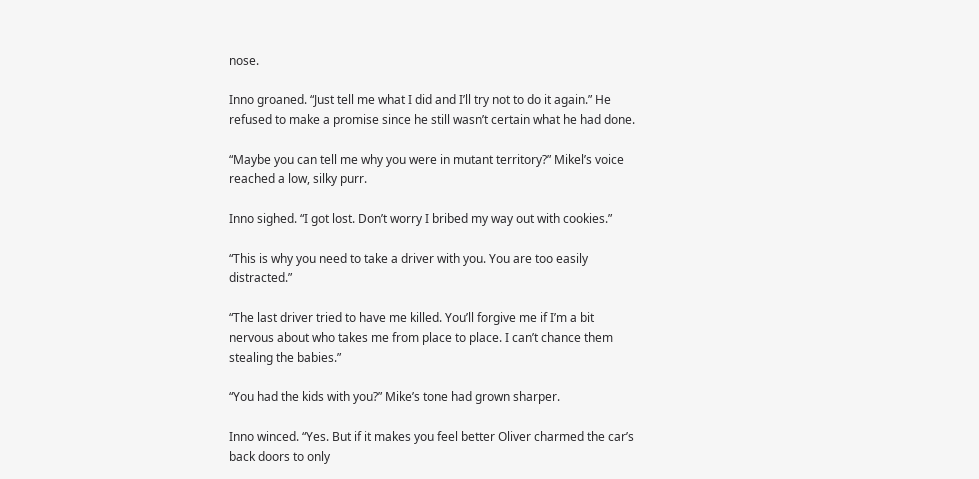nose.

Inno groaned. “Just tell me what I did and I’ll try not to do it again.” He refused to make a promise since he still wasn’t certain what he had done.

“Maybe you can tell me why you were in mutant territory?” Mikel’s voice reached a low, silky purr.

Inno sighed. “I got lost. Don’t worry I bribed my way out with cookies.”

“This is why you need to take a driver with you. You are too easily distracted.”

“The last driver tried to have me killed. You’ll forgive me if I’m a bit nervous about who takes me from place to place. I can’t chance them stealing the babies.”

“You had the kids with you?” Mike’s tone had grown sharper.

Inno winced. “Yes. But if it makes you feel better Oliver charmed the car’s back doors to only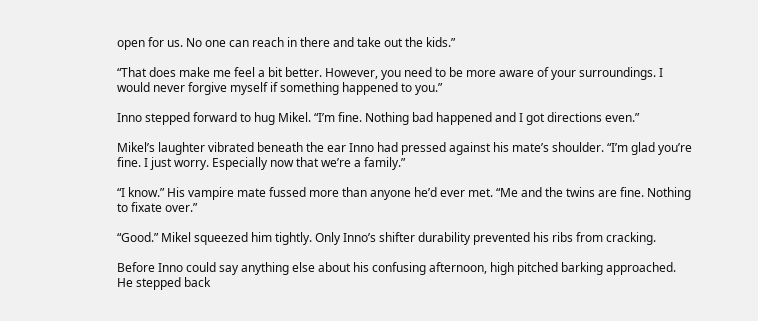open for us. No one can reach in there and take out the kids.”

“That does make me feel a bit better. However, you need to be more aware of your surroundings. I would never forgive myself if something happened to you.”

Inno stepped forward to hug Mikel. “I’m fine. Nothing bad happened and I got directions even.”

Mikel’s laughter vibrated beneath the ear Inno had pressed against his mate’s shoulder. “I’m glad you’re fine. I just worry. Especially now that we’re a family.”

“I know.” His vampire mate fussed more than anyone he’d ever met. “Me and the twins are fine. Nothing to fixate over.”

“Good.” Mikel squeezed him tightly. Only Inno’s shifter durability prevented his ribs from cracking.

Before Inno could say anything else about his confusing afternoon, high pitched barking approached. He stepped back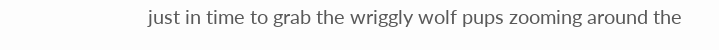just in time to grab the wriggly wolf pups zooming around the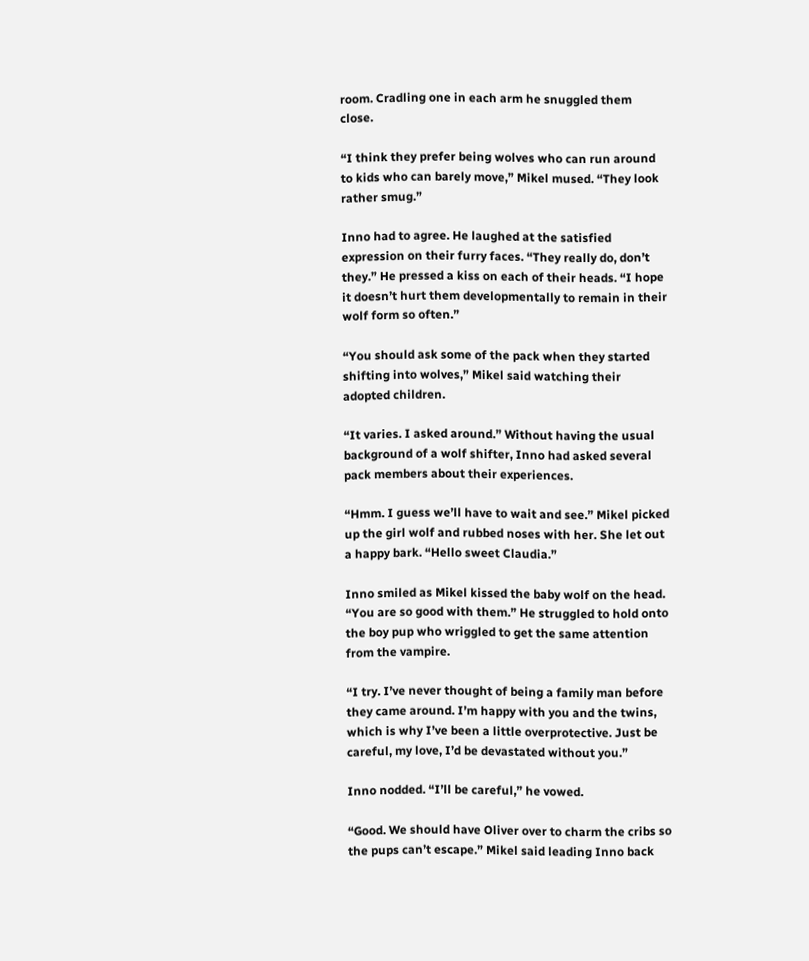room. Cradling one in each arm he snuggled them close.

“I think they prefer being wolves who can run around to kids who can barely move,” Mikel mused. “They look rather smug.”

Inno had to agree. He laughed at the satisfied expression on their furry faces. “They really do, don’t they.” He pressed a kiss on each of their heads. “I hope it doesn’t hurt them developmentally to remain in their wolf form so often.”

“You should ask some of the pack when they started shifting into wolves,” Mikel said watching their adopted children.

“It varies. I asked around.” Without having the usual background of a wolf shifter, Inno had asked several pack members about their experiences.

“Hmm. I guess we’ll have to wait and see.” Mikel picked up the girl wolf and rubbed noses with her. She let out a happy bark. “Hello sweet Claudia.”

Inno smiled as Mikel kissed the baby wolf on the head. “You are so good with them.” He struggled to hold onto the boy pup who wriggled to get the same attention from the vampire.

“I try. I’ve never thought of being a family man before they came around. I’m happy with you and the twins, which is why I’ve been a little overprotective. Just be careful, my love, I’d be devastated without you.”

Inno nodded. “I’ll be careful,” he vowed.

“Good. We should have Oliver over to charm the cribs so the pups can’t escape.” Mikel said leading Inno back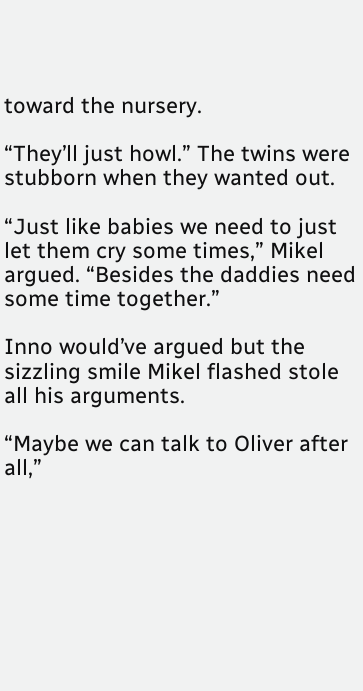toward the nursery.

“They’ll just howl.” The twins were stubborn when they wanted out.

“Just like babies we need to just let them cry some times,” Mikel argued. “Besides the daddies need some time together.”

Inno would’ve argued but the sizzling smile Mikel flashed stole all his arguments.

“Maybe we can talk to Oliver after all,”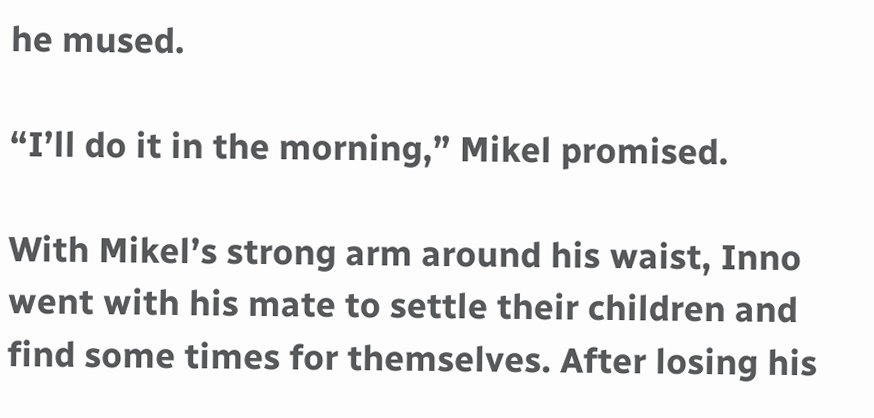he mused.

“I’ll do it in the morning,” Mikel promised.

With Mikel’s strong arm around his waist, Inno went with his mate to settle their children and find some times for themselves. After losing his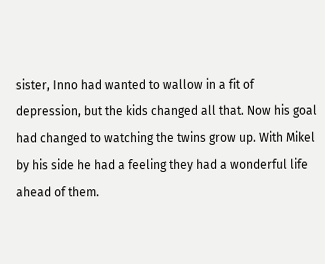sister, Inno had wanted to wallow in a fit of depression, but the kids changed all that. Now his goal had changed to watching the twins grow up. With Mikel by his side he had a feeling they had a wonderful life ahead of them.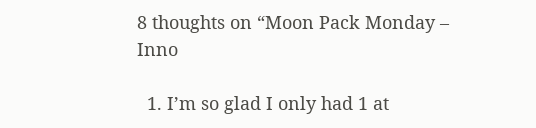8 thoughts on “Moon Pack Monday – Inno

  1. I’m so glad I only had 1 at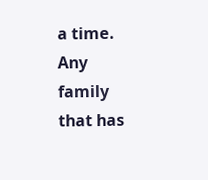a time. Any family that has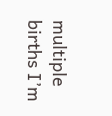multiple births I’m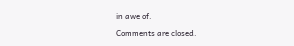in awe of.

Comments are closed.